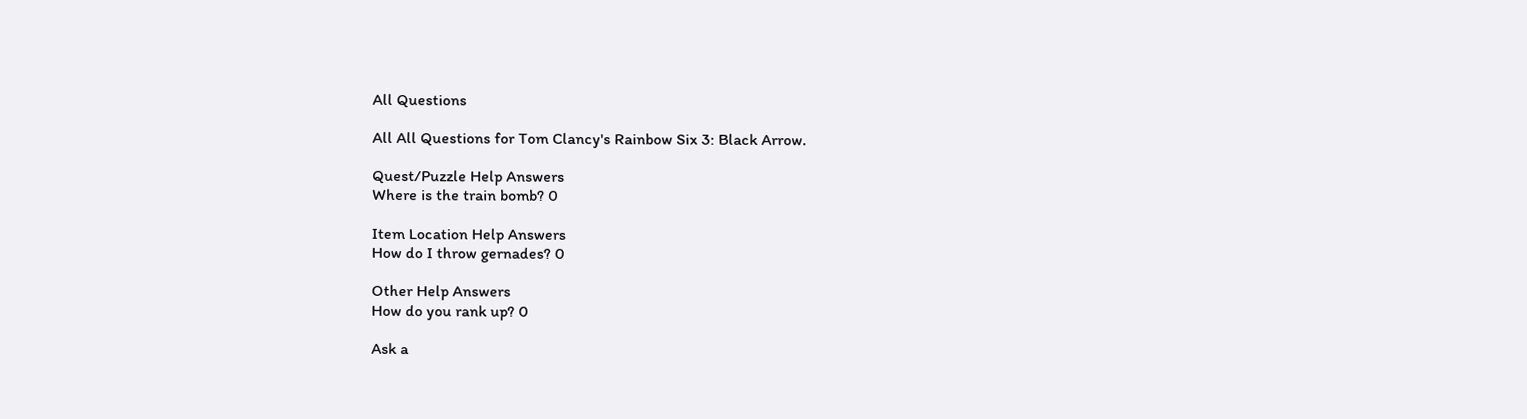All Questions

All All Questions for Tom Clancy's Rainbow Six 3: Black Arrow.

Quest/Puzzle Help Answers
Where is the train bomb? 0

Item Location Help Answers
How do I throw gernades? 0

Other Help Answers
How do you rank up? 0

Ask a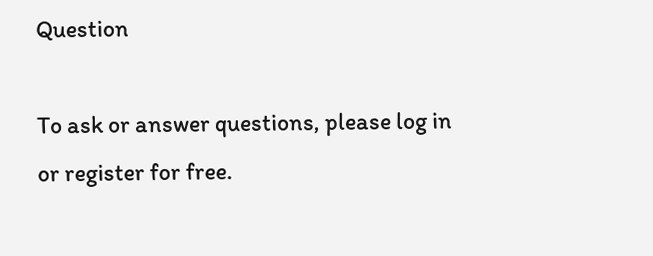Question

To ask or answer questions, please log in or register for free.